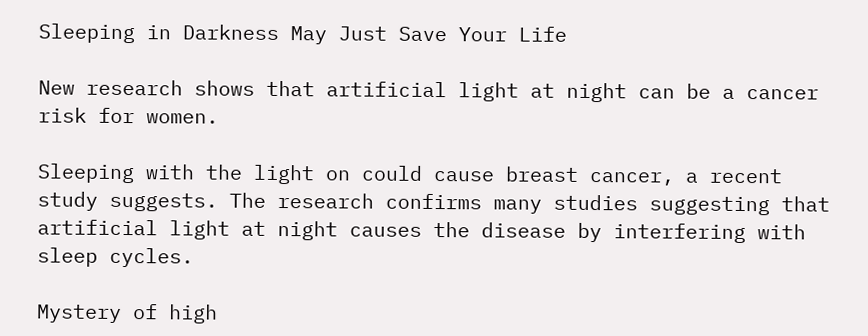Sleeping in Darkness May Just Save Your Life

New research shows that artificial light at night can be a cancer risk for women.

Sleeping with the light on could cause breast cancer, a recent study suggests. The research confirms many studies suggesting that artificial light at night causes the disease by interfering with sleep cycles.

Mystery of high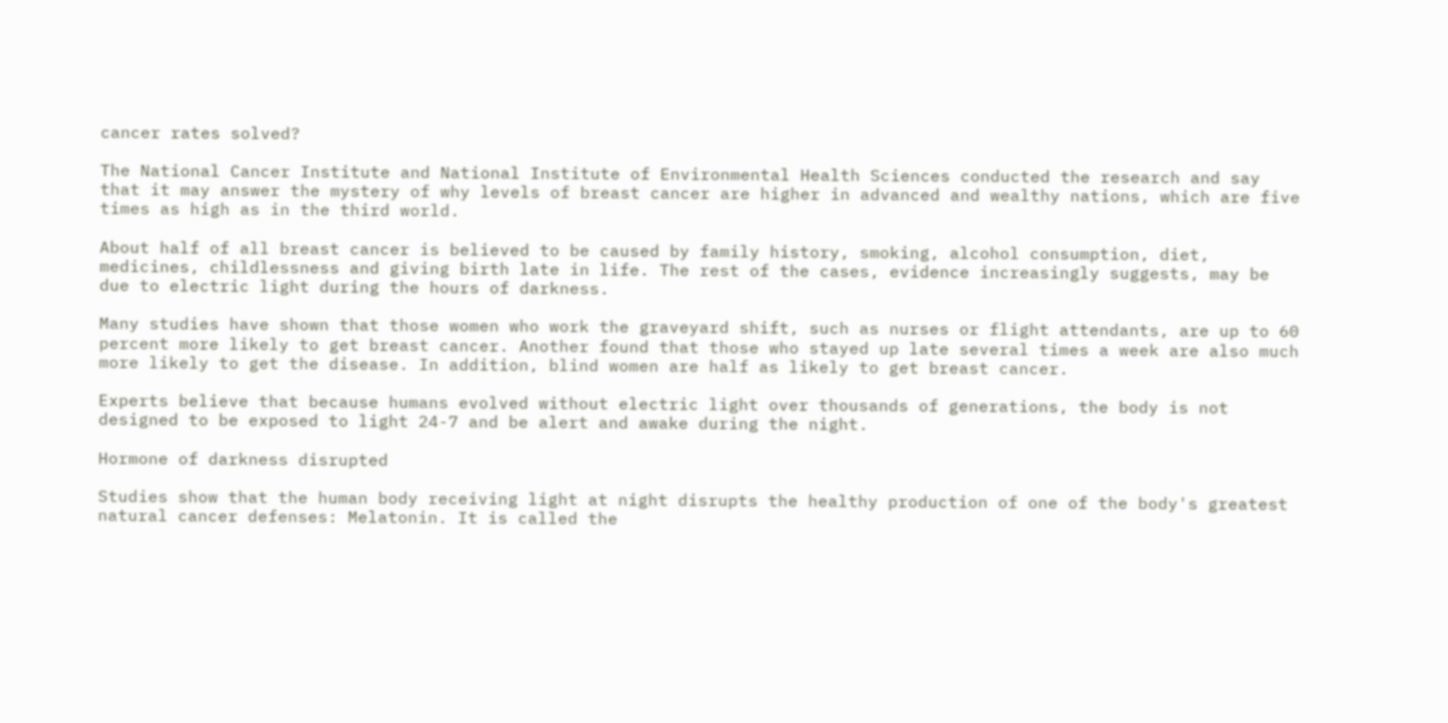cancer rates solved?

The National Cancer Institute and National Institute of Environmental Health Sciences conducted the research and say that it may answer the mystery of why levels of breast cancer are higher in advanced and wealthy nations, which are five times as high as in the third world.

About half of all breast cancer is believed to be caused by family history, smoking, alcohol consumption, diet, medicines, childlessness and giving birth late in life. The rest of the cases, evidence increasingly suggests, may be due to electric light during the hours of darkness.

Many studies have shown that those women who work the graveyard shift, such as nurses or flight attendants, are up to 60 percent more likely to get breast cancer. Another found that those who stayed up late several times a week are also much more likely to get the disease. In addition, blind women are half as likely to get breast cancer.

Experts believe that because humans evolved without electric light over thousands of generations, the body is not designed to be exposed to light 24-7 and be alert and awake during the night.

Hormone of darkness disrupted

Studies show that the human body receiving light at night disrupts the healthy production of one of the body's greatest natural cancer defenses: Melatonin. It is called the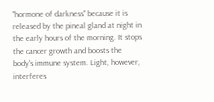"hormone of darkness" because it is released by the pineal gland at night in the early hours of the morning. It stops the cancer growth and boosts the body's immune system. Light, however, interferes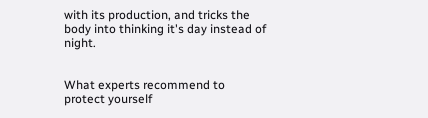with its production, and tricks the body into thinking it's day instead of night.


What experts recommend to protect yourself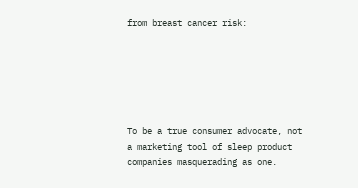from breast cancer risk:






To be a true consumer advocate, not a marketing tool of sleep product companies masquerading as one.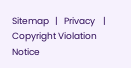Sitemap   |   Privacy    |    Copyright Violation Notice